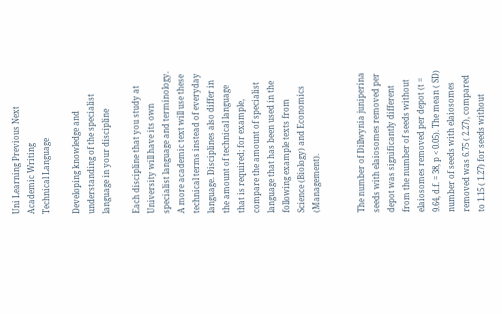Uni Learning Previous Next
Academic Writing
Technical Language

Developing knowledge and understanding of the specialist language in your discipline

Each discipline that you study at University will have its own specialist language and terminology. A more academic text will use these technical terms instead of everyday language. Disciplines also differ in the amount of technical language that is required; for example, compare the amount of specialist language that has been used in the following example texts from Science (Biology) and Economics (Management).


The number of Dillwynia juniperina seeds with elaiosomes removed per depot was significantly different from the number of seeds without elaiosomes removed per depot (t = 9.64, d.f. = 38, p < 0.05). The mean ( SD) number of seeds with elaiosomes removed was 6.75 ( 2.27), compared to 1.15 ( 1.27) for seeds without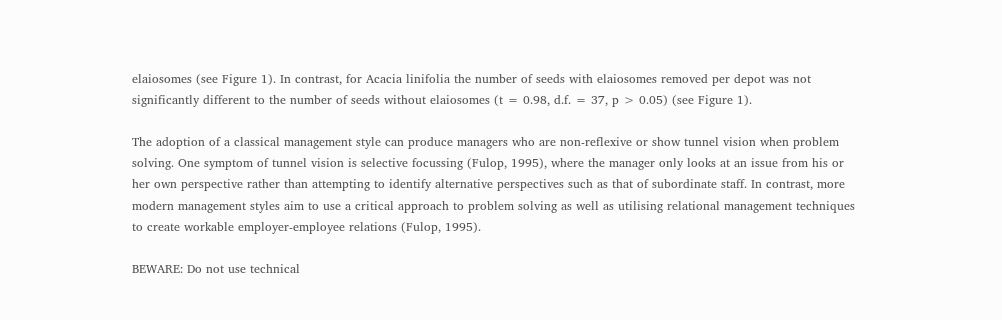elaiosomes (see Figure 1). In contrast, for Acacia linifolia the number of seeds with elaiosomes removed per depot was not significantly different to the number of seeds without elaiosomes (t = 0.98, d.f. = 37, p > 0.05) (see Figure 1).

The adoption of a classical management style can produce managers who are non-reflexive or show tunnel vision when problem solving. One symptom of tunnel vision is selective focussing (Fulop, 1995), where the manager only looks at an issue from his or her own perspective rather than attempting to identify alternative perspectives such as that of subordinate staff. In contrast, more modern management styles aim to use a critical approach to problem solving as well as utilising relational management techniques to create workable employer-employee relations (Fulop, 1995).

BEWARE: Do not use technical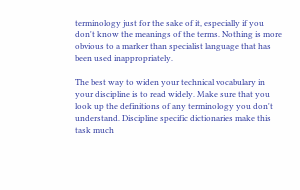terminology just for the sake of it, especially if you don't know the meanings of the terms. Nothing is more obvious to a marker than specialist language that has been used inappropriately.

The best way to widen your technical vocabulary in your discipline is to read widely. Make sure that you look up the definitions of any terminology you don't understand. Discipline specific dictionaries make this task much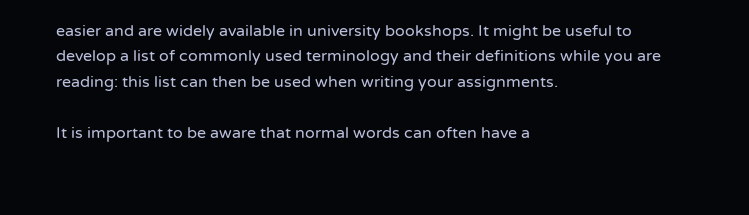easier and are widely available in university bookshops. It might be useful to develop a list of commonly used terminology and their definitions while you are reading: this list can then be used when writing your assignments.

It is important to be aware that normal words can often have a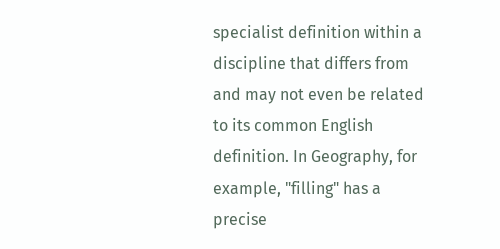specialist definition within a discipline that differs from and may not even be related to its common English definition. In Geography, for example, "filling" has a precise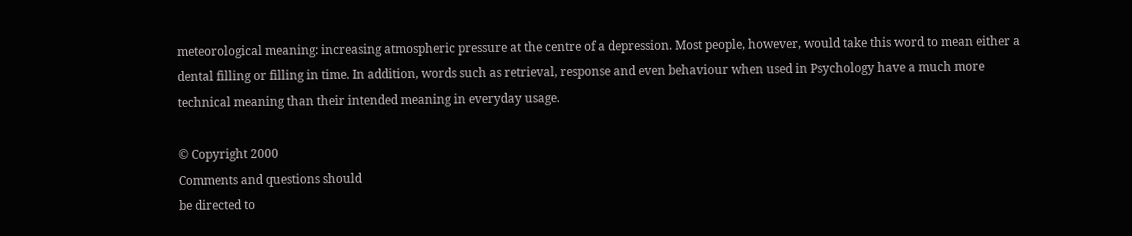meteorological meaning: increasing atmospheric pressure at the centre of a depression. Most people, however, would take this word to mean either a dental filling or filling in time. In addition, words such as retrieval, response and even behaviour when used in Psychology have a much more technical meaning than their intended meaning in everyday usage.

© Copyright 2000
Comments and questions should
be directed to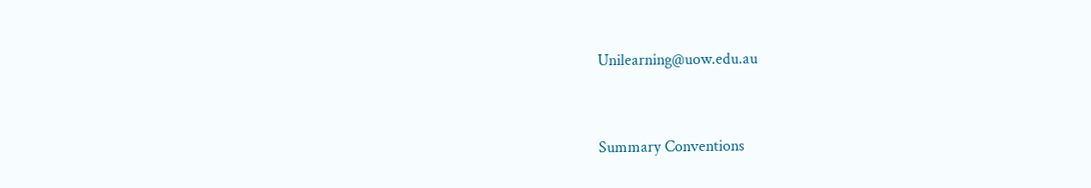Unilearning@uow.edu.au


Summary Conventions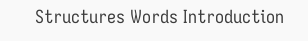Structures Words Introduction